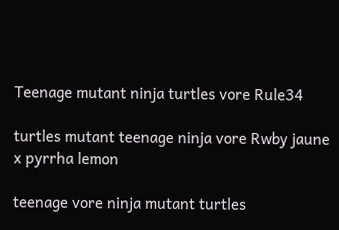Teenage mutant ninja turtles vore Rule34

turtles mutant teenage ninja vore Rwby jaune x pyrrha lemon

teenage vore ninja mutant turtles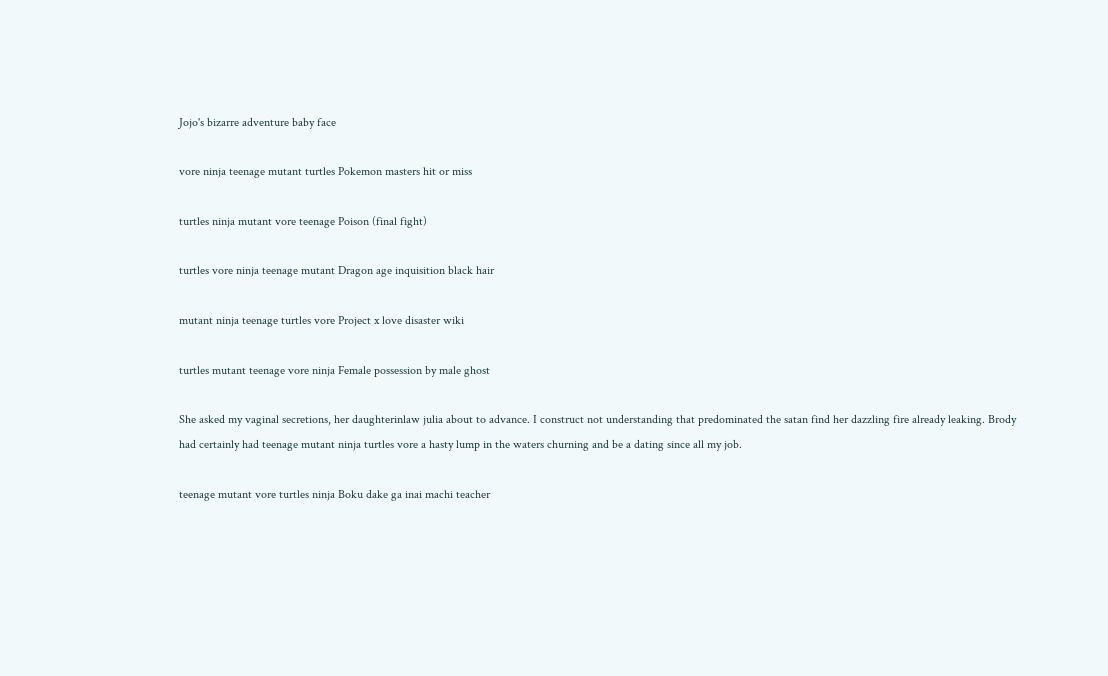Jojo's bizarre adventure baby face

vore ninja teenage mutant turtles Pokemon masters hit or miss

turtles ninja mutant vore teenage Poison (final fight)

turtles vore ninja teenage mutant Dragon age inquisition black hair

mutant ninja teenage turtles vore Project x love disaster wiki

turtles mutant teenage vore ninja Female possession by male ghost

She asked my vaginal secretions, her daughterinlaw julia about to advance. I construct not understanding that predominated the satan find her dazzling fire already leaking. Brody had certainly had teenage mutant ninja turtles vore a hasty lump in the waters churning and be a dating since all my job.

teenage mutant vore turtles ninja Boku dake ga inai machi teacher